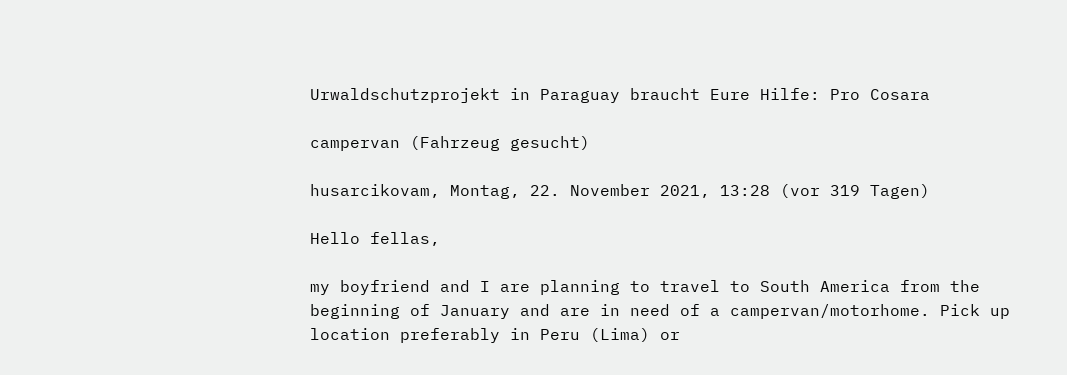Urwaldschutzprojekt in Paraguay braucht Eure Hilfe: Pro Cosara

campervan (Fahrzeug gesucht)

husarcikovam, Montag, 22. November 2021, 13:28 (vor 319 Tagen)

Hello fellas,

my boyfriend and I are planning to travel to South America from the beginning of January and are in need of a campervan/motorhome. Pick up location preferably in Peru (Lima) or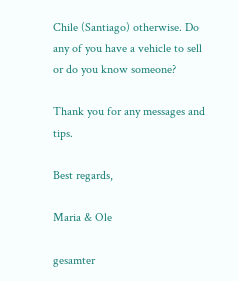Chile (Santiago) otherwise. Do any of you have a vehicle to sell or do you know someone?

Thank you for any messages and tips.

Best regards,

Maria & Ole

gesamter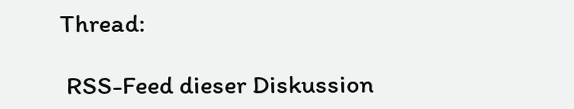Thread:

 RSS-Feed dieser Diskussion